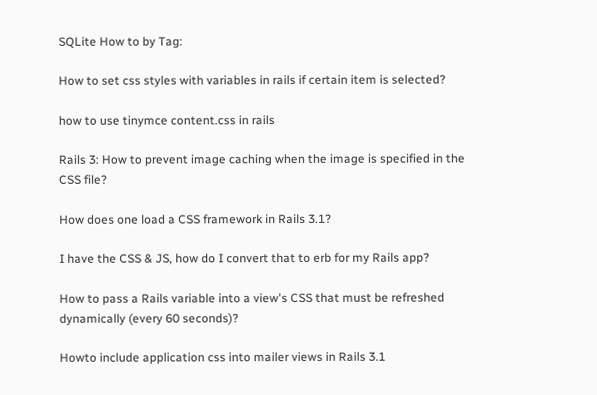SQLite How to by Tag:

How to set css styles with variables in rails if certain item is selected?

how to use tinymce content.css in rails

Rails 3: How to prevent image caching when the image is specified in the CSS file?

How does one load a CSS framework in Rails 3.1?

I have the CSS & JS, how do I convert that to erb for my Rails app?

How to pass a Rails variable into a view's CSS that must be refreshed dynamically (every 60 seconds)?

Howto include application css into mailer views in Rails 3.1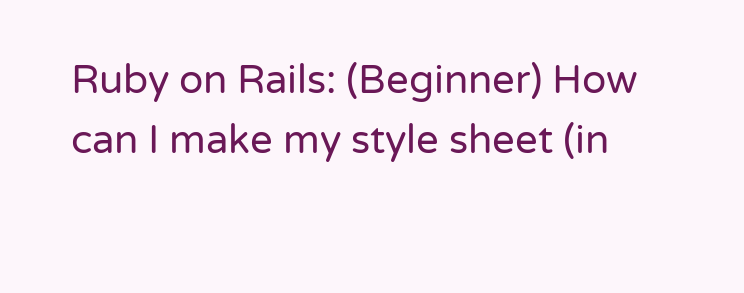Ruby on Rails: (Beginner) How can I make my style sheet (in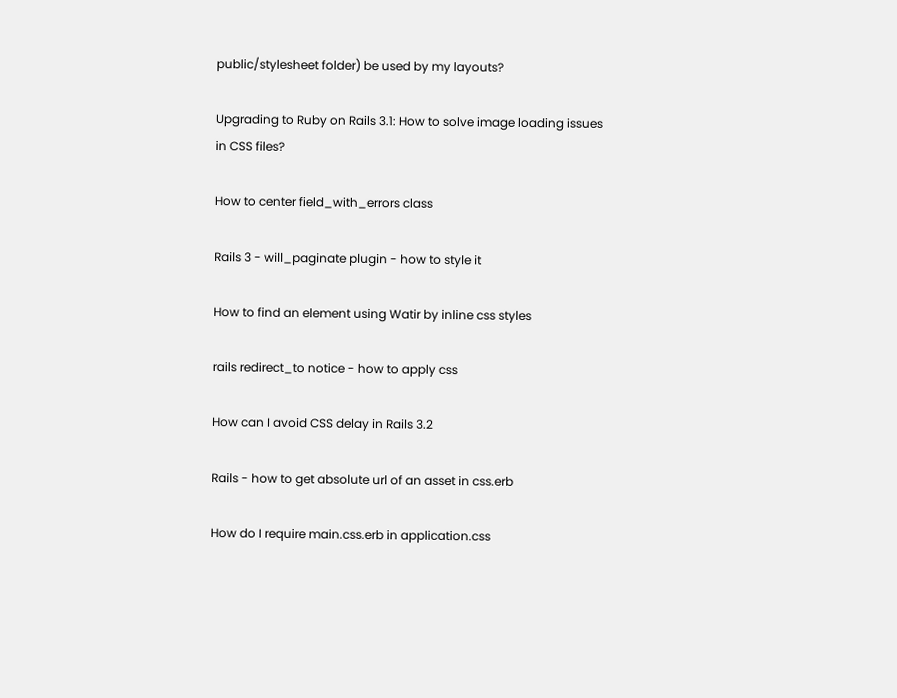public/stylesheet folder) be used by my layouts?

Upgrading to Ruby on Rails 3.1: How to solve image loading issues in CSS files?

How to center field_with_errors class

Rails 3 - will_paginate plugin - how to style it

How to find an element using Watir by inline css styles

rails redirect_to notice - how to apply css

How can I avoid CSS delay in Rails 3.2

Rails - how to get absolute url of an asset in css.erb

How do I require main.css.erb in application.css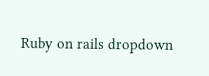Ruby on rails dropdown